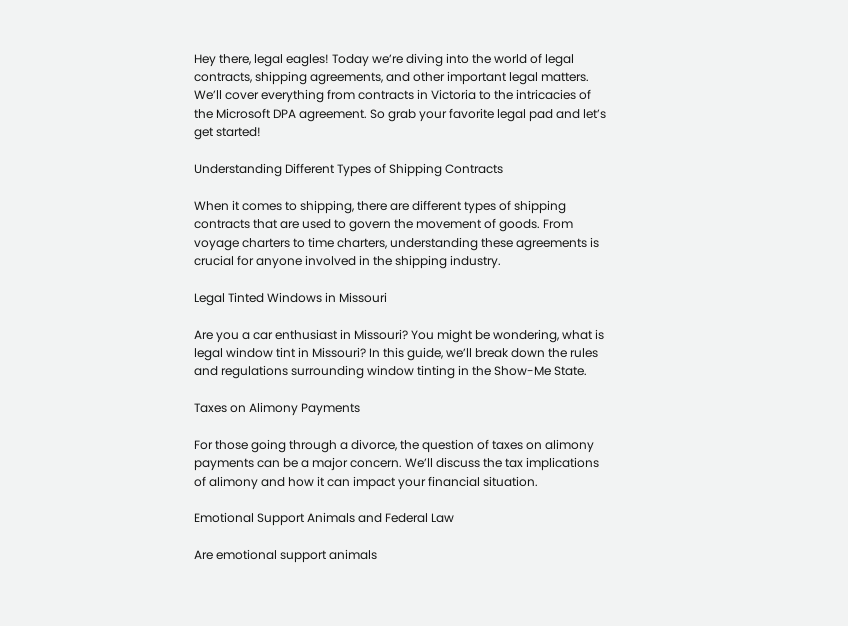Hey there, legal eagles! Today we’re diving into the world of legal contracts, shipping agreements, and other important legal matters. We’ll cover everything from contracts in Victoria to the intricacies of the Microsoft DPA agreement. So grab your favorite legal pad and let’s get started!

Understanding Different Types of Shipping Contracts

When it comes to shipping, there are different types of shipping contracts that are used to govern the movement of goods. From voyage charters to time charters, understanding these agreements is crucial for anyone involved in the shipping industry.

Legal Tinted Windows in Missouri

Are you a car enthusiast in Missouri? You might be wondering, what is legal window tint in Missouri? In this guide, we’ll break down the rules and regulations surrounding window tinting in the Show-Me State.

Taxes on Alimony Payments

For those going through a divorce, the question of taxes on alimony payments can be a major concern. We’ll discuss the tax implications of alimony and how it can impact your financial situation.

Emotional Support Animals and Federal Law

Are emotional support animals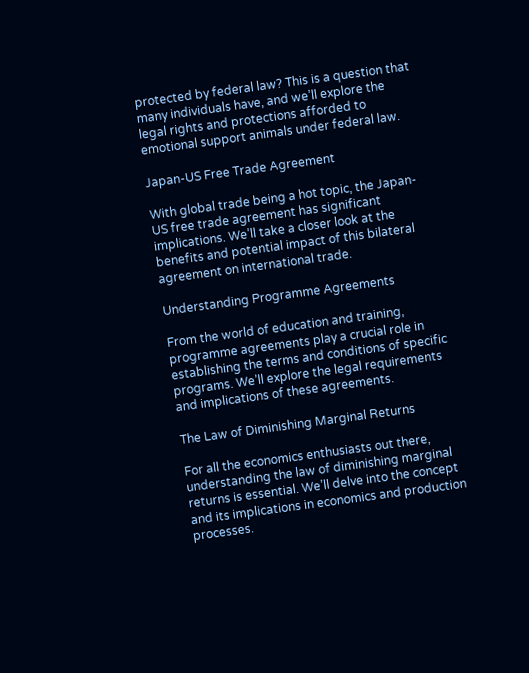protected by federal law? This is a question that many individuals have, and we’ll explore the legal rights and protections afforded to emotional support animals under federal law.

Japan-US Free Trade Agreement

With global trade being a hot topic, the Japan-US free trade agreement has significant implications. We’ll take a closer look at the benefits and potential impact of this bilateral agreement on international trade.

Understanding Programme Agreements

From the world of education and training, programme agreements play a crucial role in establishing the terms and conditions of specific programs. We’ll explore the legal requirements and implications of these agreements.

The Law of Diminishing Marginal Returns

For all the economics enthusiasts out there, understanding the law of diminishing marginal returns is essential. We’ll delve into the concept and its implications in economics and production processes.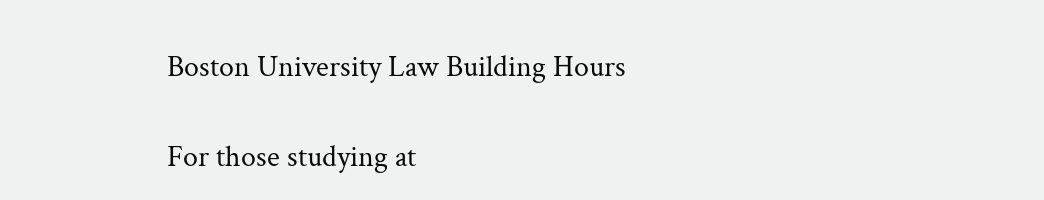Boston University Law Building Hours

For those studying at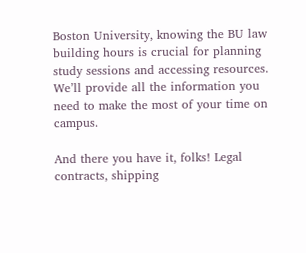Boston University, knowing the BU law building hours is crucial for planning study sessions and accessing resources. We’ll provide all the information you need to make the most of your time on campus.

And there you have it, folks! Legal contracts, shipping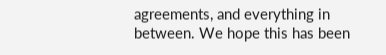agreements, and everything in between. We hope this has been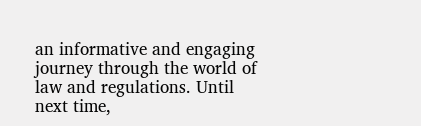an informative and engaging journey through the world of law and regulations. Until next time,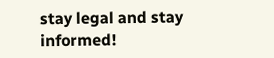stay legal and stay informed!